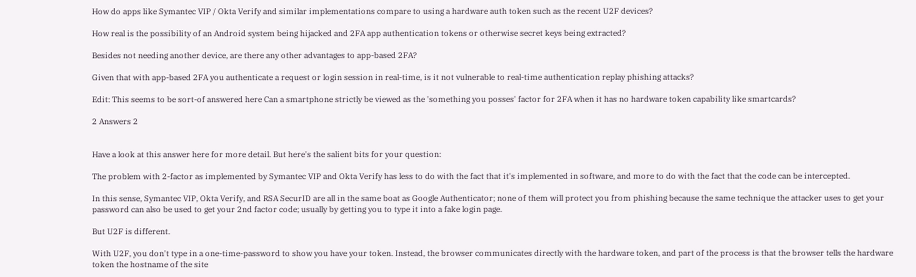How do apps like Symantec VIP / Okta Verify and similar implementations compare to using a hardware auth token such as the recent U2F devices?

How real is the possibility of an Android system being hijacked and 2FA app authentication tokens or otherwise secret keys being extracted?

Besides not needing another device, are there any other advantages to app-based 2FA?

Given that with app-based 2FA you authenticate a request or login session in real-time, is it not vulnerable to real-time authentication replay phishing attacks?

Edit: This seems to be sort-of answered here Can a smartphone strictly be viewed as the 'something you posses' factor for 2FA when it has no hardware token capability like smartcards?

2 Answers 2


Have a look at this answer here for more detail. But here's the salient bits for your question:

The problem with 2-factor as implemented by Symantec VIP and Okta Verify has less to do with the fact that it's implemented in software, and more to do with the fact that the code can be intercepted.

In this sense, Symantec VIP, Okta Verify, and RSA SecurID are all in the same boat as Google Authenticator; none of them will protect you from phishing because the same technique the attacker uses to get your password can also be used to get your 2nd factor code; usually by getting you to type it into a fake login page.

But U2F is different.

With U2F, you don't type in a one-time-password to show you have your token. Instead, the browser communicates directly with the hardware token, and part of the process is that the browser tells the hardware token the hostname of the site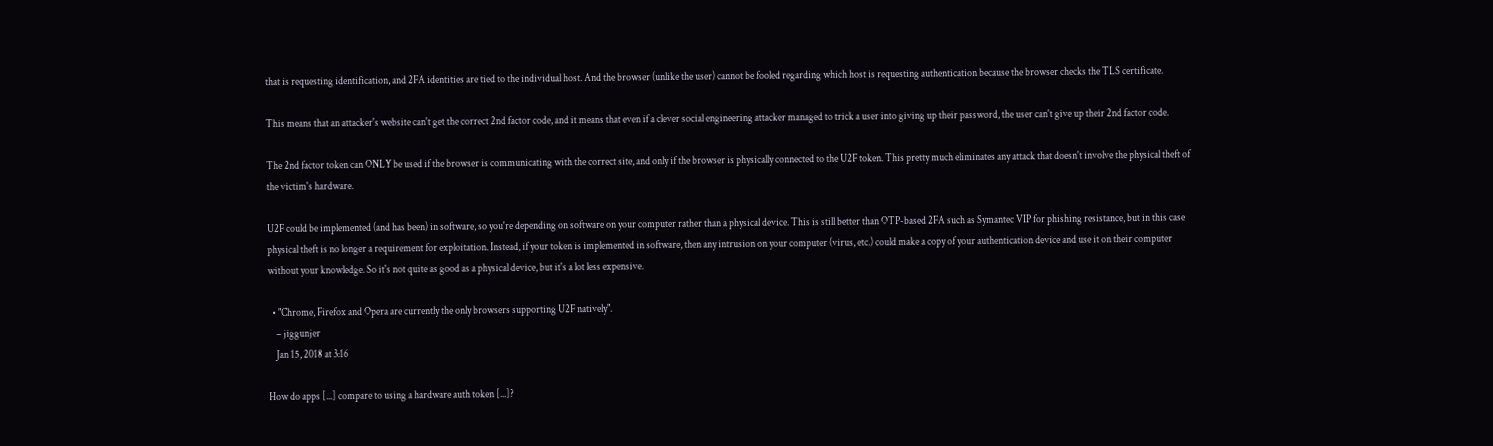that is requesting identification, and 2FA identities are tied to the individual host. And the browser (unlike the user) cannot be fooled regarding which host is requesting authentication because the browser checks the TLS certificate.

This means that an attacker's website can't get the correct 2nd factor code, and it means that even if a clever social engineering attacker managed to trick a user into giving up their password, the user can't give up their 2nd factor code.

The 2nd factor token can ONLY be used if the browser is communicating with the correct site, and only if the browser is physically connected to the U2F token. This pretty much eliminates any attack that doesn't involve the physical theft of the victim's hardware.

U2F could be implemented (and has been) in software, so you're depending on software on your computer rather than a physical device. This is still better than OTP-based 2FA such as Symantec VIP for phishing resistance, but in this case physical theft is no longer a requirement for exploitation. Instead, if your token is implemented in software, then any intrusion on your computer (virus, etc.) could make a copy of your authentication device and use it on their computer without your knowledge. So it's not quite as good as a physical device, but it's a lot less expensive.

  • "Chrome, Firefox and Opera are currently the only browsers supporting U2F natively".
    – jiggunjer
    Jan 15, 2018 at 3:16

How do apps [...] compare to using a hardware auth token [...]?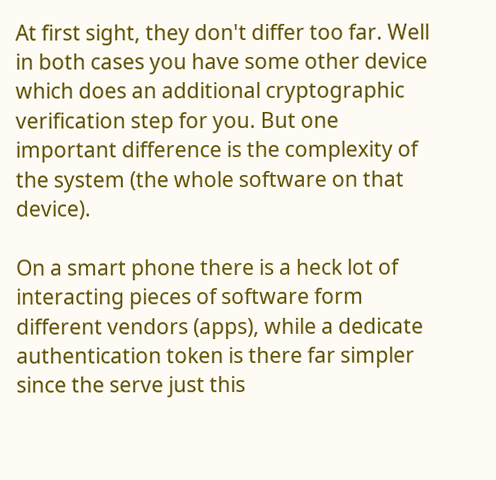At first sight, they don't differ too far. Well in both cases you have some other device which does an additional cryptographic verification step for you. But one important difference is the complexity of the system (the whole software on that device).

On a smart phone there is a heck lot of interacting pieces of software form different vendors (apps), while a dedicate authentication token is there far simpler since the serve just this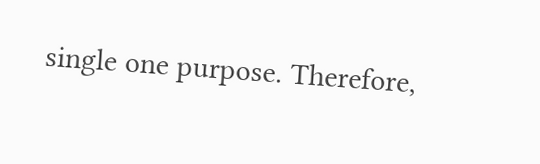single one purpose. Therefore,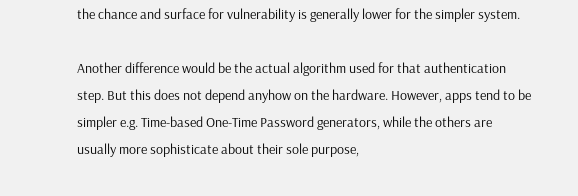the chance and surface for vulnerability is generally lower for the simpler system.

Another difference would be the actual algorithm used for that authentication step. But this does not depend anyhow on the hardware. However, apps tend to be simpler e.g. Time-based One-Time Password generators, while the others are usually more sophisticate about their sole purpose,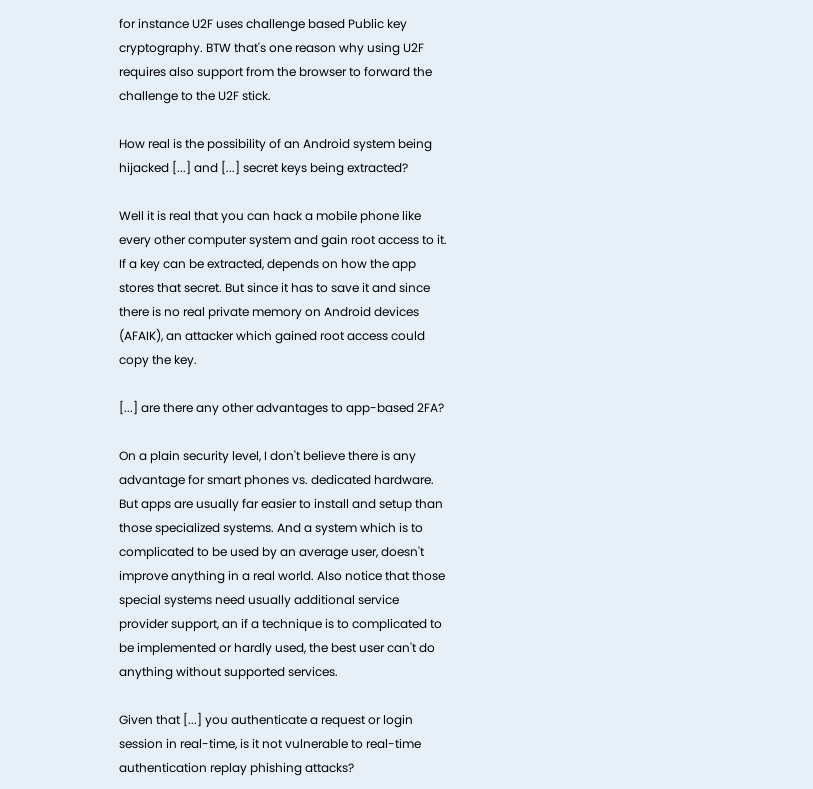for instance U2F uses challenge based Public key cryptography. BTW that's one reason why using U2F requires also support from the browser to forward the challenge to the U2F stick.

How real is the possibility of an Android system being hijacked [...] and [...] secret keys being extracted?

Well it is real that you can hack a mobile phone like every other computer system and gain root access to it. If a key can be extracted, depends on how the app stores that secret. But since it has to save it and since there is no real private memory on Android devices (AFAIK), an attacker which gained root access could copy the key.

[...] are there any other advantages to app-based 2FA?

On a plain security level, I don't believe there is any advantage for smart phones vs. dedicated hardware. But apps are usually far easier to install and setup than those specialized systems. And a system which is to complicated to be used by an average user, doesn't improve anything in a real world. Also notice that those special systems need usually additional service provider support, an if a technique is to complicated to be implemented or hardly used, the best user can't do anything without supported services.

Given that [...] you authenticate a request or login session in real-time, is it not vulnerable to real-time authentication replay phishing attacks?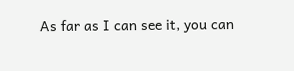As far as I can see it, you can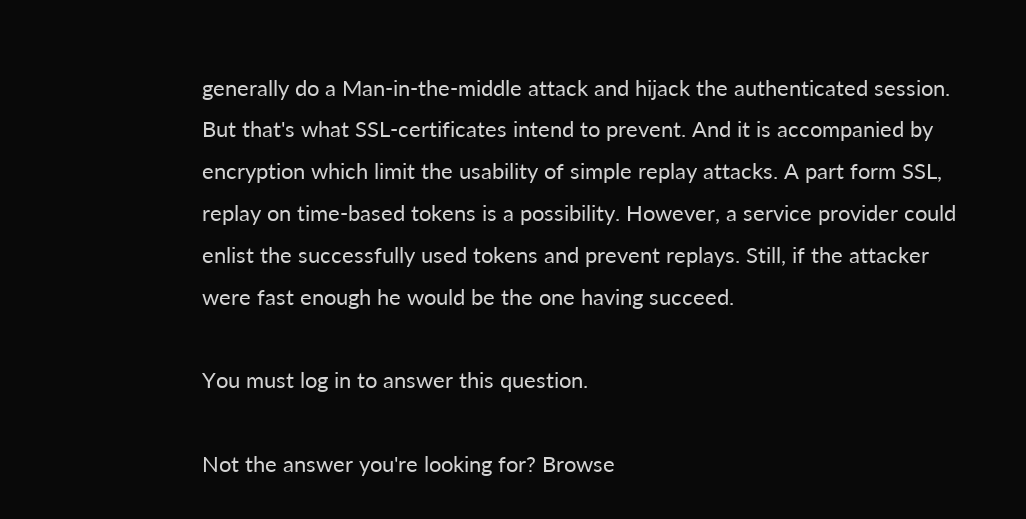generally do a Man-in-the-middle attack and hijack the authenticated session. But that's what SSL-certificates intend to prevent. And it is accompanied by encryption which limit the usability of simple replay attacks. A part form SSL, replay on time-based tokens is a possibility. However, a service provider could enlist the successfully used tokens and prevent replays. Still, if the attacker were fast enough he would be the one having succeed.

You must log in to answer this question.

Not the answer you're looking for? Browse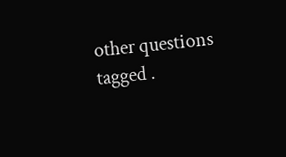other questions tagged .